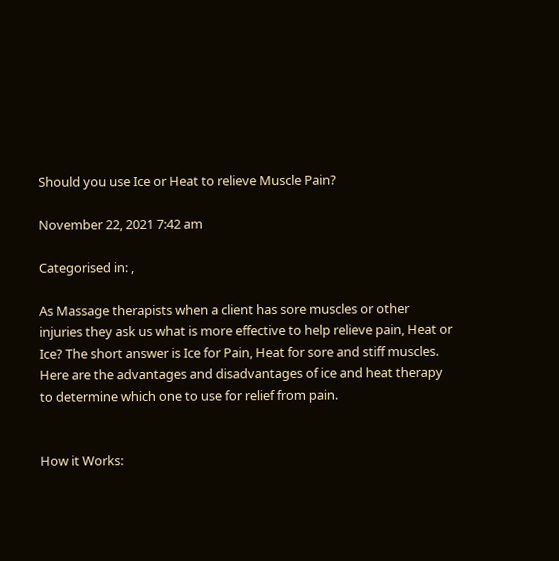Should you use Ice or Heat to relieve Muscle Pain?

November 22, 2021 7:42 am

Categorised in: ,

As Massage therapists when a client has sore muscles or other injuries they ask us what is more effective to help relieve pain, Heat or Ice? The short answer is Ice for Pain, Heat for sore and stiff muscles. Here are the advantages and disadvantages of ice and heat therapy to determine which one to use for relief from pain.


How it Works: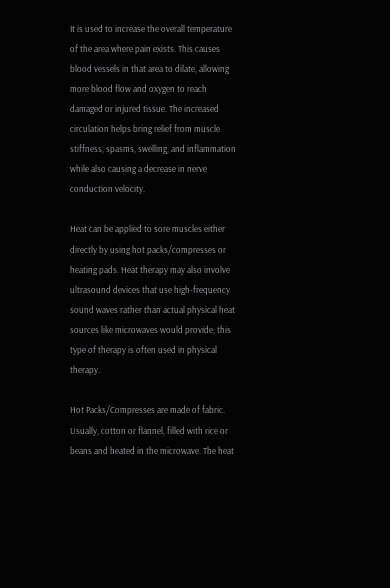It is used to increase the overall temperature of the area where pain exists. This causes blood vessels in that area to dilate, allowing more blood flow and oxygen to reach damaged or injured tissue. The increased circulation helps bring relief from muscle stiffness, spasms, swelling, and inflammation while also causing a decrease in nerve conduction velocity.

Heat can be applied to sore muscles either directly by using hot packs/compresses or heating pads. Heat therapy may also involve ultrasound devices that use high-frequency sound waves rather than actual physical heat sources like microwaves would provide; this type of therapy is often used in physical therapy.

Hot Packs/Compresses are made of fabric. Usually, cotton or flannel, filled with rice or beans and heated in the microwave. The heat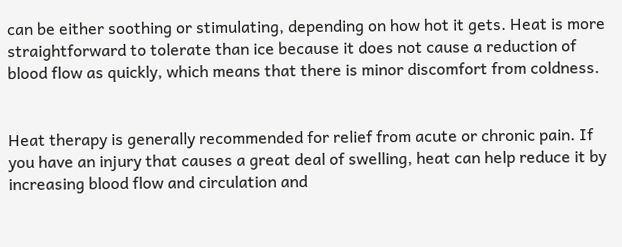can be either soothing or stimulating, depending on how hot it gets. Heat is more straightforward to tolerate than ice because it does not cause a reduction of blood flow as quickly, which means that there is minor discomfort from coldness.


Heat therapy is generally recommended for relief from acute or chronic pain. If you have an injury that causes a great deal of swelling, heat can help reduce it by increasing blood flow and circulation and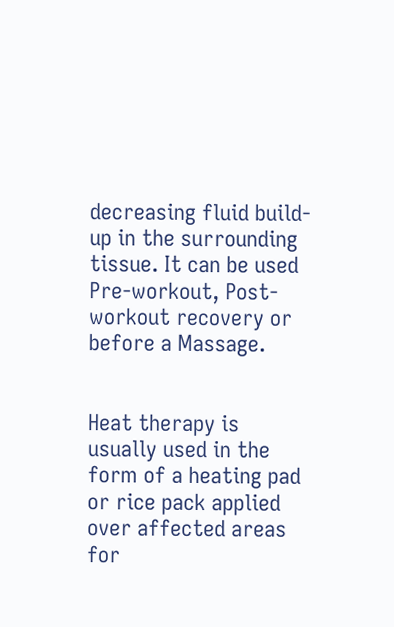decreasing fluid build-up in the surrounding tissue. It can be used Pre-workout, Post-workout recovery or before a Massage.


Heat therapy is usually used in the form of a heating pad or rice pack applied over affected areas for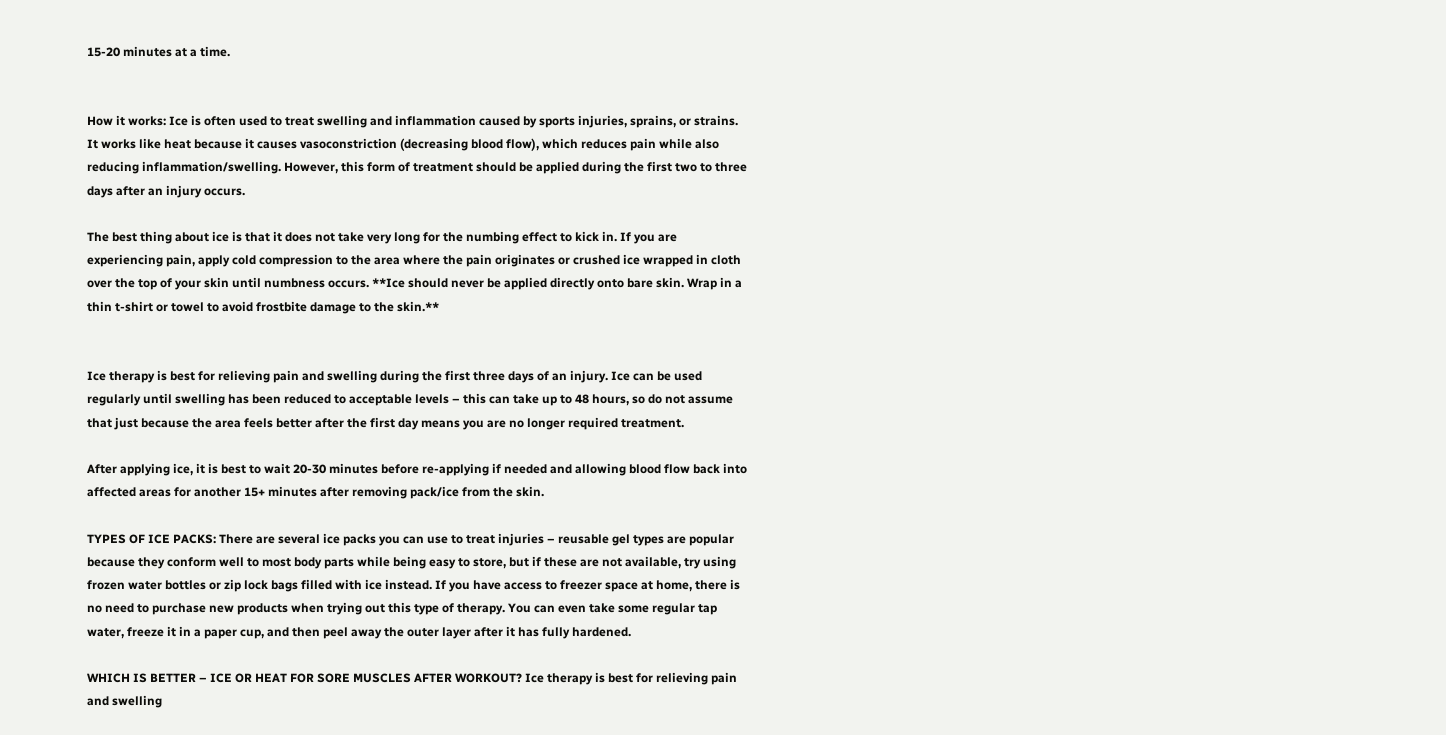15-20 minutes at a time.


How it works: Ice is often used to treat swelling and inflammation caused by sports injuries, sprains, or strains. It works like heat because it causes vasoconstriction (decreasing blood flow), which reduces pain while also reducing inflammation/swelling. However, this form of treatment should be applied during the first two to three days after an injury occurs.

The best thing about ice is that it does not take very long for the numbing effect to kick in. If you are experiencing pain, apply cold compression to the area where the pain originates or crushed ice wrapped in cloth over the top of your skin until numbness occurs. **Ice should never be applied directly onto bare skin. Wrap in a thin t-shirt or towel to avoid frostbite damage to the skin.**


Ice therapy is best for relieving pain and swelling during the first three days of an injury. Ice can be used regularly until swelling has been reduced to acceptable levels – this can take up to 48 hours, so do not assume that just because the area feels better after the first day means you are no longer required treatment.

After applying ice, it is best to wait 20-30 minutes before re-applying if needed and allowing blood flow back into affected areas for another 15+ minutes after removing pack/ice from the skin.

TYPES OF ICE PACKS: There are several ice packs you can use to treat injuries – reusable gel types are popular because they conform well to most body parts while being easy to store, but if these are not available, try using frozen water bottles or zip lock bags filled with ice instead. If you have access to freezer space at home, there is no need to purchase new products when trying out this type of therapy. You can even take some regular tap water, freeze it in a paper cup, and then peel away the outer layer after it has fully hardened.

WHICH IS BETTER – ICE OR HEAT FOR SORE MUSCLES AFTER WORKOUT? Ice therapy is best for relieving pain and swelling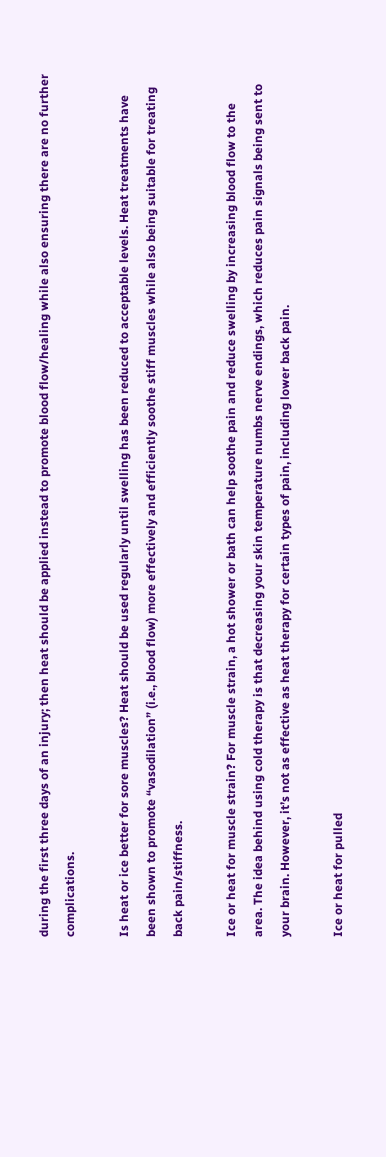during the first three days of an injury; then heat should be applied instead to promote blood flow/healing while also ensuring there are no further complications.

Is heat or ice better for sore muscles? Heat should be used regularly until swelling has been reduced to acceptable levels. Heat treatments have been shown to promote “vasodilation” (i.e., blood flow) more effectively and efficiently soothe stiff muscles while also being suitable for treating back pain/stiffness.

Ice or heat for muscle strain? For muscle strain, a hot shower or bath can help soothe pain and reduce swelling by increasing blood flow to the area. The idea behind using cold therapy is that decreasing your skin temperature numbs nerve endings, which reduces pain signals being sent to your brain. However, it’s not as effective as heat therapy for certain types of pain, including lower back pain.

Ice or heat for pulled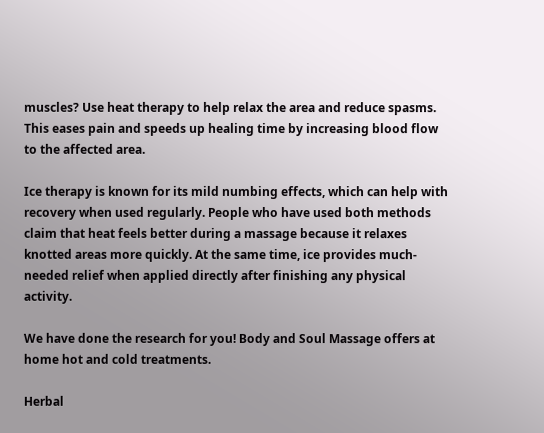muscles? Use heat therapy to help relax the area and reduce spasms. This eases pain and speeds up healing time by increasing blood flow to the affected area.

Ice therapy is known for its mild numbing effects, which can help with recovery when used regularly. People who have used both methods claim that heat feels better during a massage because it relaxes knotted areas more quickly. At the same time, ice provides much-needed relief when applied directly after finishing any physical activity.

We have done the research for you! Body and Soul Massage offers at home hot and cold treatments.

Herbal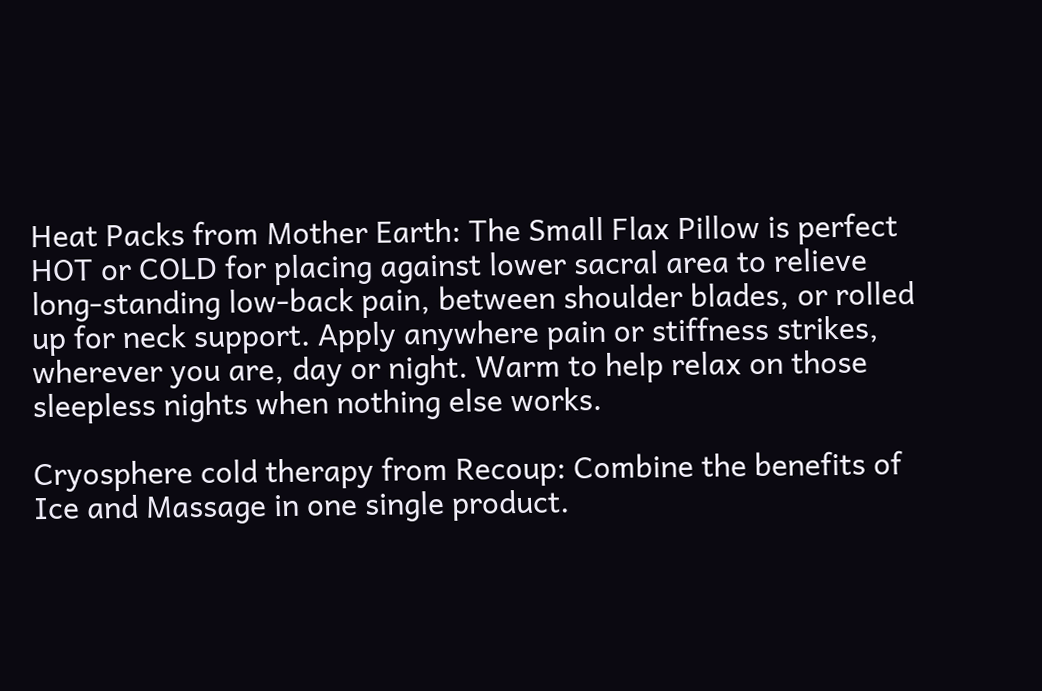Heat Packs from Mother Earth: The Small Flax Pillow is perfect HOT or COLD for placing against lower sacral area to relieve long-standing low-back pain, between shoulder blades, or rolled up for neck support. Apply anywhere pain or stiffness strikes, wherever you are, day or night. Warm to help relax on those sleepless nights when nothing else works.

Cryosphere cold therapy from Recoup: Combine the benefits of Ice and Massage in one single product.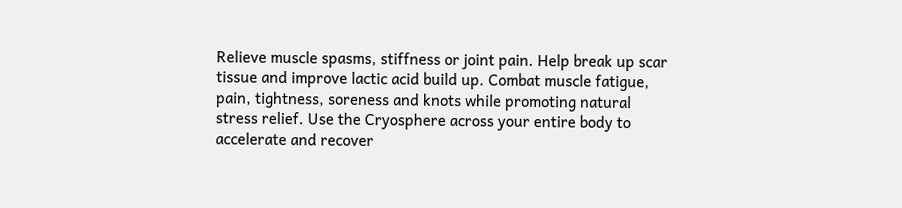Relieve muscle spasms, stiffness or joint pain. Help break up scar tissue and improve lactic acid build up. Combat muscle fatigue, pain, tightness, soreness and knots while promoting natural stress relief. Use the Cryosphere across your entire body to accelerate and recover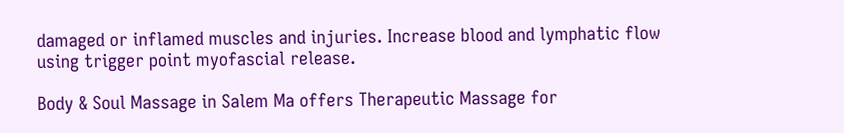damaged or inflamed muscles and injuries. Increase blood and lymphatic flow using trigger point myofascial release.

Body & Soul Massage in Salem Ma offers Therapeutic Massage for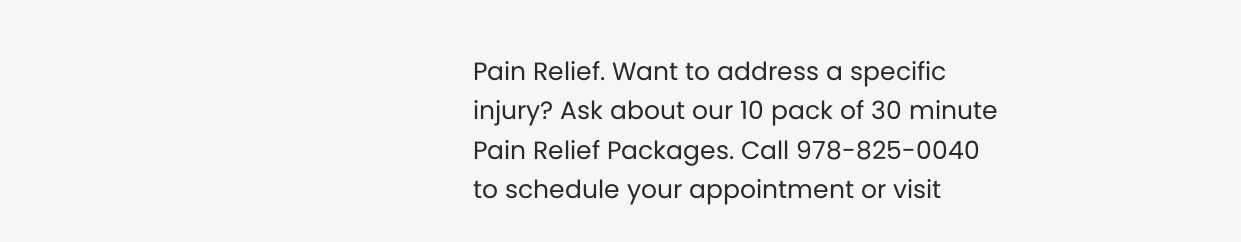Pain Relief. Want to address a specific injury? Ask about our 10 pack of 30 minute Pain Relief Packages. Call 978-825-0040 to schedule your appointment or visit